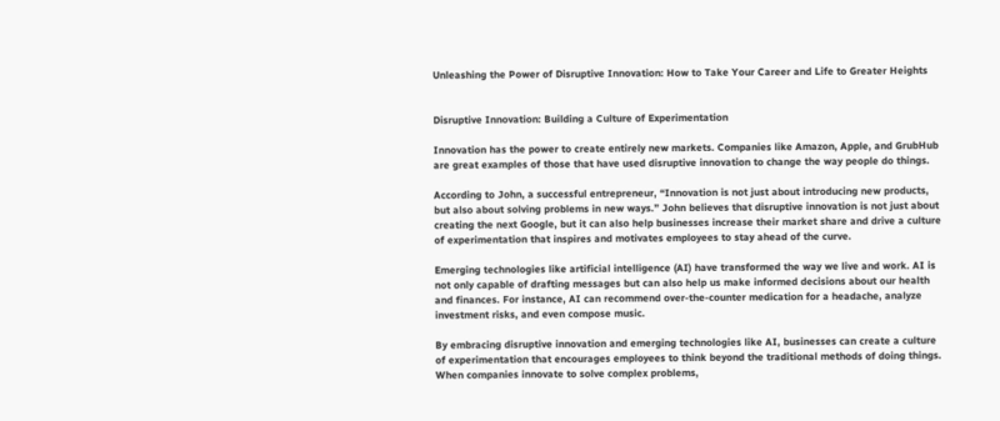Unleashing the Power of Disruptive Innovation: How to Take Your Career and Life to Greater Heights


Disruptive Innovation: Building a Culture of Experimentation

Innovation has the power to create entirely new markets. Companies like Amazon, Apple, and GrubHub are great examples of those that have used disruptive innovation to change the way people do things.

According to John, a successful entrepreneur, “Innovation is not just about introducing new products, but also about solving problems in new ways.” John believes that disruptive innovation is not just about creating the next Google, but it can also help businesses increase their market share and drive a culture of experimentation that inspires and motivates employees to stay ahead of the curve.

Emerging technologies like artificial intelligence (AI) have transformed the way we live and work. AI is not only capable of drafting messages but can also help us make informed decisions about our health and finances. For instance, AI can recommend over-the-counter medication for a headache, analyze investment risks, and even compose music.

By embracing disruptive innovation and emerging technologies like AI, businesses can create a culture of experimentation that encourages employees to think beyond the traditional methods of doing things. When companies innovate to solve complex problems,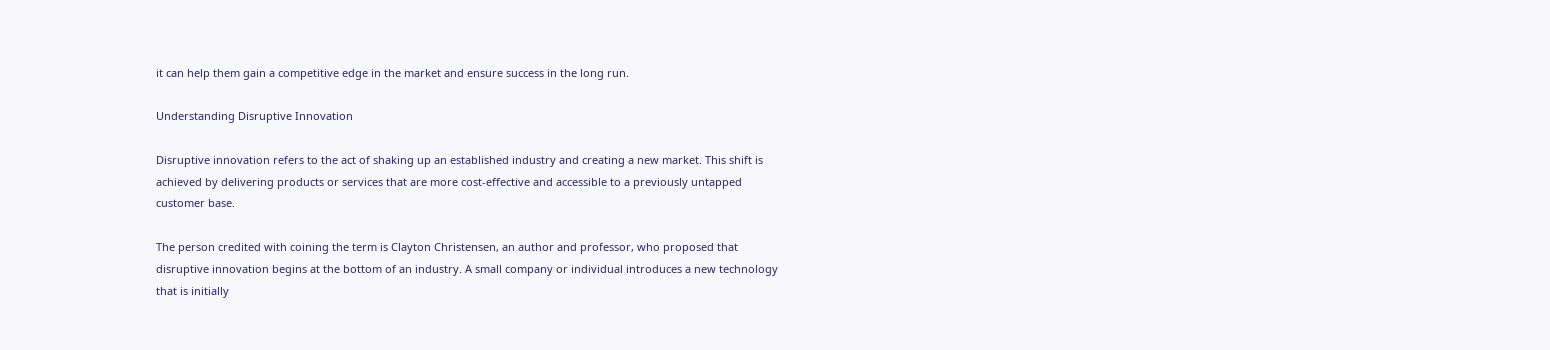it can help them gain a competitive edge in the market and ensure success in the long run.

Understanding Disruptive Innovation

Disruptive innovation refers to the act of shaking up an established industry and creating a new market. This shift is achieved by delivering products or services that are more cost-effective and accessible to a previously untapped customer base.

The person credited with coining the term is Clayton Christensen, an author and professor, who proposed that disruptive innovation begins at the bottom of an industry. A small company or individual introduces a new technology that is initially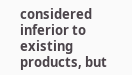considered inferior to existing products, but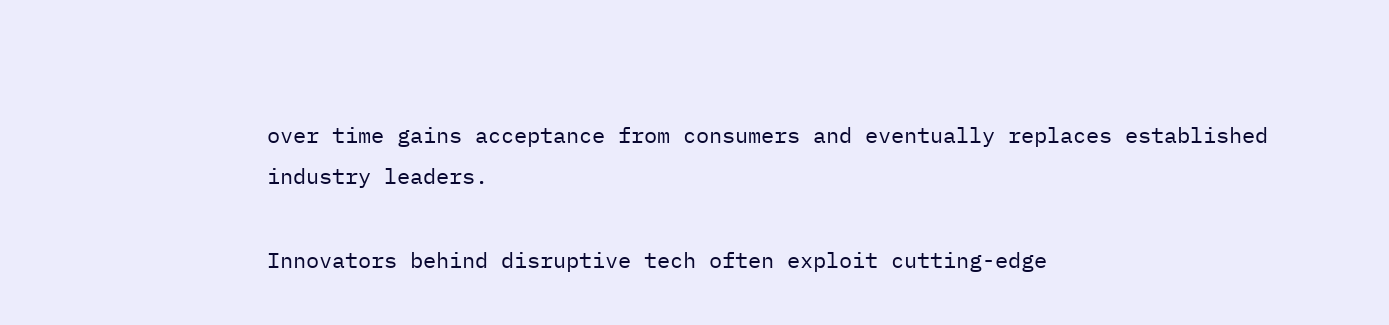over time gains acceptance from consumers and eventually replaces established industry leaders.

Innovators behind disruptive tech often exploit cutting-edge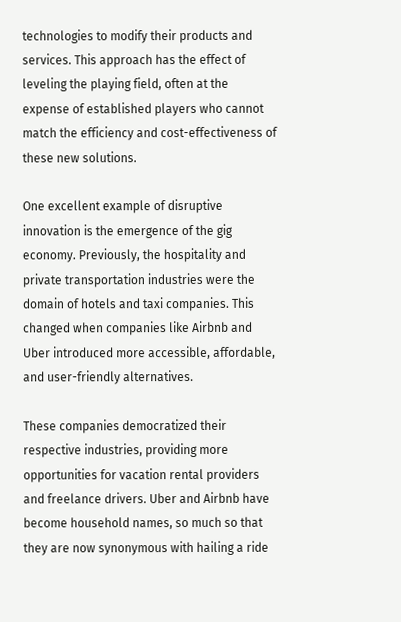technologies to modify their products and services. This approach has the effect of leveling the playing field, often at the expense of established players who cannot match the efficiency and cost-effectiveness of these new solutions.

One excellent example of disruptive innovation is the emergence of the gig economy. Previously, the hospitality and private transportation industries were the domain of hotels and taxi companies. This changed when companies like Airbnb and Uber introduced more accessible, affordable, and user-friendly alternatives.

These companies democratized their respective industries, providing more opportunities for vacation rental providers and freelance drivers. Uber and Airbnb have become household names, so much so that they are now synonymous with hailing a ride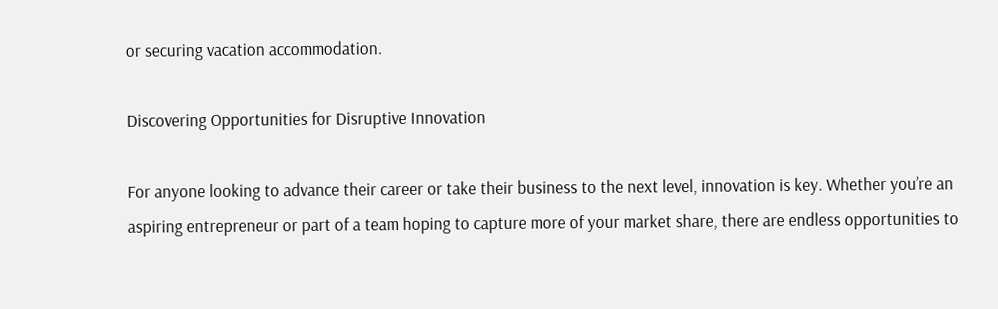or securing vacation accommodation.

Discovering Opportunities for Disruptive Innovation

For anyone looking to advance their career or take their business to the next level, innovation is key. Whether you’re an aspiring entrepreneur or part of a team hoping to capture more of your market share, there are endless opportunities to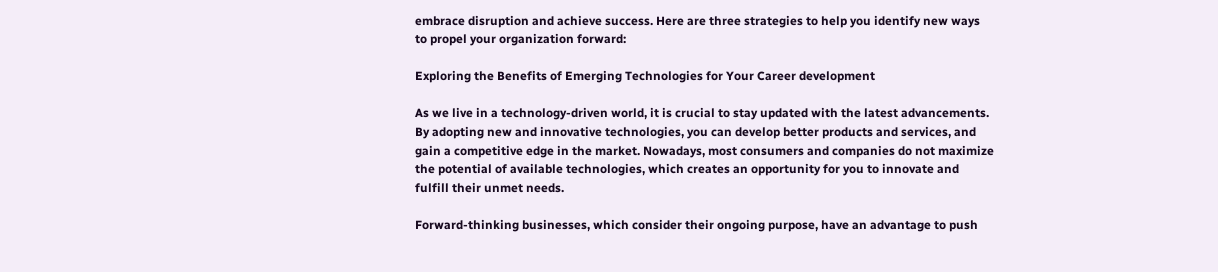embrace disruption and achieve success. Here are three strategies to help you identify new ways to propel your organization forward:

Exploring the Benefits of Emerging Technologies for Your Career development

As we live in a technology-driven world, it is crucial to stay updated with the latest advancements. By adopting new and innovative technologies, you can develop better products and services, and gain a competitive edge in the market. Nowadays, most consumers and companies do not maximize the potential of available technologies, which creates an opportunity for you to innovate and fulfill their unmet needs.

Forward-thinking businesses, which consider their ongoing purpose, have an advantage to push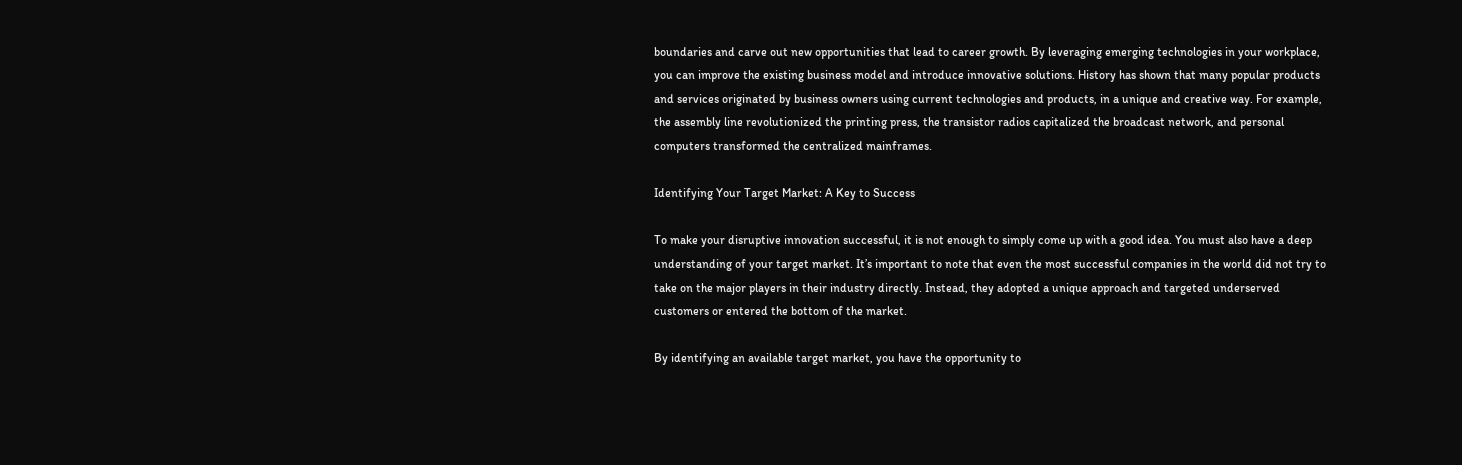boundaries and carve out new opportunities that lead to career growth. By leveraging emerging technologies in your workplace, you can improve the existing business model and introduce innovative solutions. History has shown that many popular products and services originated by business owners using current technologies and products, in a unique and creative way. For example, the assembly line revolutionized the printing press, the transistor radios capitalized the broadcast network, and personal computers transformed the centralized mainframes.

Identifying Your Target Market: A Key to Success

To make your disruptive innovation successful, it is not enough to simply come up with a good idea. You must also have a deep understanding of your target market. It’s important to note that even the most successful companies in the world did not try to take on the major players in their industry directly. Instead, they adopted a unique approach and targeted underserved customers or entered the bottom of the market.

By identifying an available target market, you have the opportunity to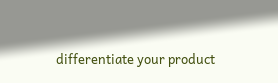differentiate your product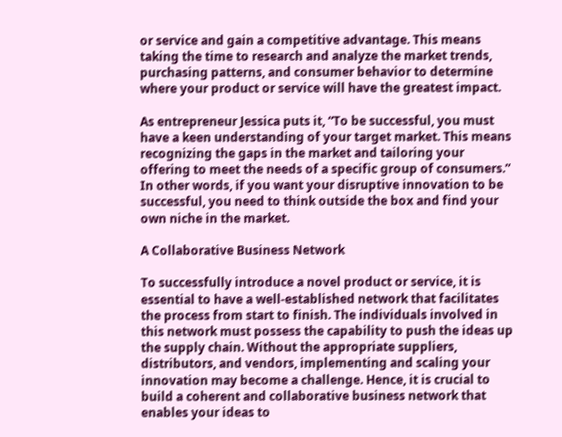or service and gain a competitive advantage. This means taking the time to research and analyze the market trends, purchasing patterns, and consumer behavior to determine where your product or service will have the greatest impact.

As entrepreneur Jessica puts it, “To be successful, you must have a keen understanding of your target market. This means recognizing the gaps in the market and tailoring your offering to meet the needs of a specific group of consumers.” In other words, if you want your disruptive innovation to be successful, you need to think outside the box and find your own niche in the market.

A Collaborative Business Network

To successfully introduce a novel product or service, it is essential to have a well-established network that facilitates the process from start to finish. The individuals involved in this network must possess the capability to push the ideas up the supply chain. Without the appropriate suppliers, distributors, and vendors, implementing and scaling your innovation may become a challenge. Hence, it is crucial to build a coherent and collaborative business network that enables your ideas to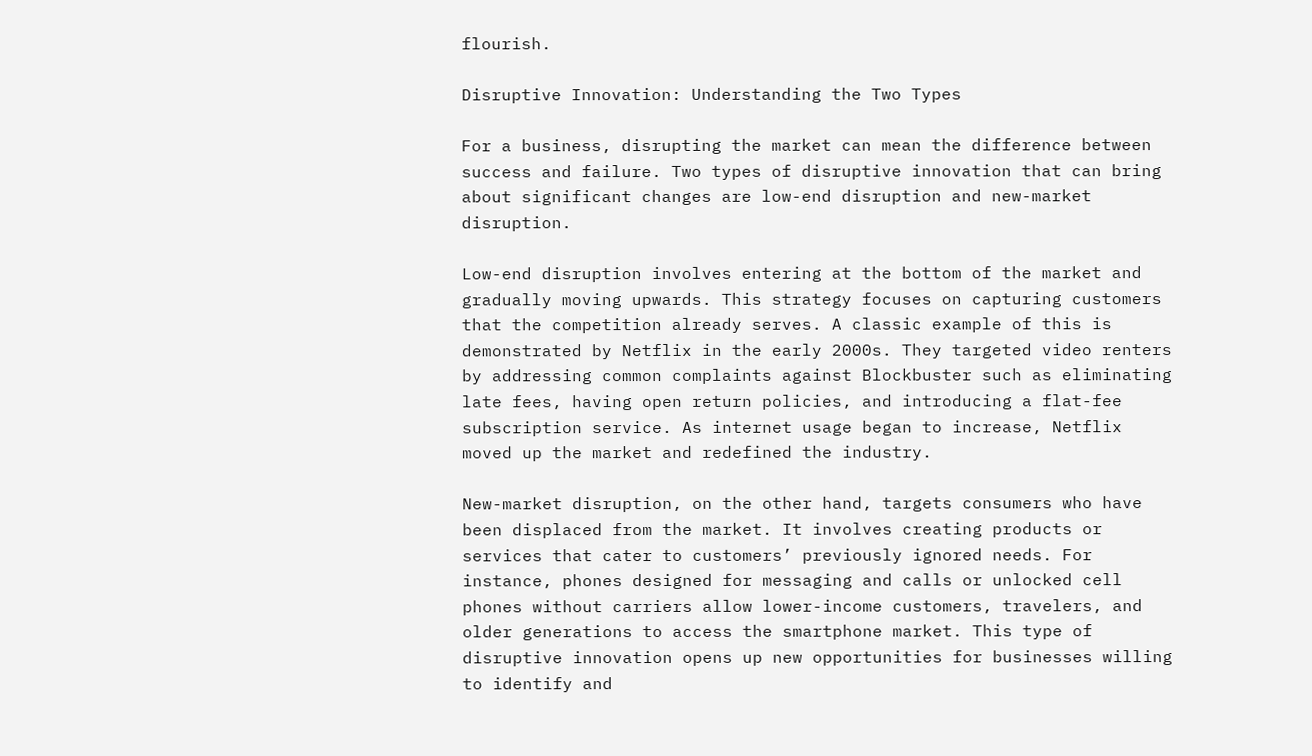flourish.

Disruptive Innovation: Understanding the Two Types

For a business, disrupting the market can mean the difference between success and failure. Two types of disruptive innovation that can bring about significant changes are low-end disruption and new-market disruption.

Low-end disruption involves entering at the bottom of the market and gradually moving upwards. This strategy focuses on capturing customers that the competition already serves. A classic example of this is demonstrated by Netflix in the early 2000s. They targeted video renters by addressing common complaints against Blockbuster such as eliminating late fees, having open return policies, and introducing a flat-fee subscription service. As internet usage began to increase, Netflix moved up the market and redefined the industry.

New-market disruption, on the other hand, targets consumers who have been displaced from the market. It involves creating products or services that cater to customers’ previously ignored needs. For instance, phones designed for messaging and calls or unlocked cell phones without carriers allow lower-income customers, travelers, and older generations to access the smartphone market. This type of disruptive innovation opens up new opportunities for businesses willing to identify and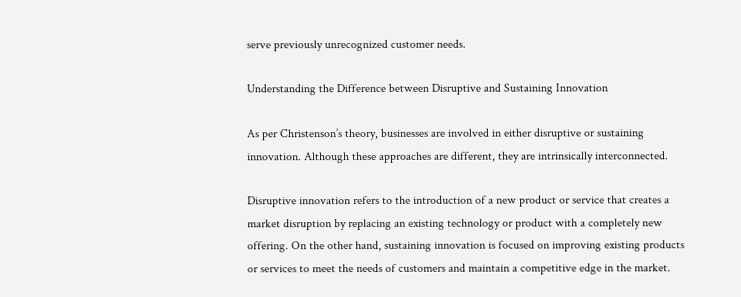serve previously unrecognized customer needs.

Understanding the Difference between Disruptive and Sustaining Innovation

As per Christenson’s theory, businesses are involved in either disruptive or sustaining innovation. Although these approaches are different, they are intrinsically interconnected.

Disruptive innovation refers to the introduction of a new product or service that creates a market disruption by replacing an existing technology or product with a completely new offering. On the other hand, sustaining innovation is focused on improving existing products or services to meet the needs of customers and maintain a competitive edge in the market.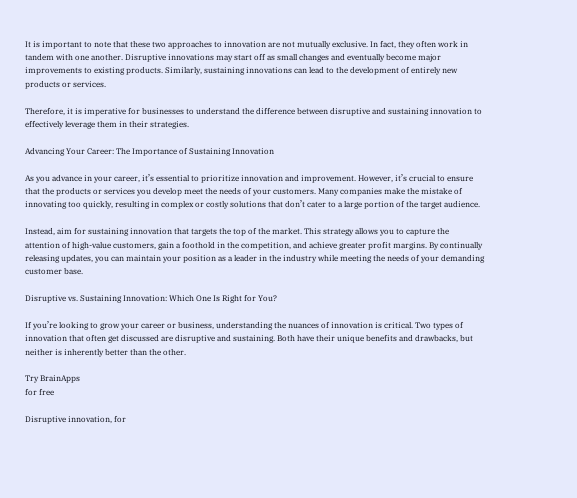It is important to note that these two approaches to innovation are not mutually exclusive. In fact, they often work in tandem with one another. Disruptive innovations may start off as small changes and eventually become major improvements to existing products. Similarly, sustaining innovations can lead to the development of entirely new products or services.

Therefore, it is imperative for businesses to understand the difference between disruptive and sustaining innovation to effectively leverage them in their strategies.

Advancing Your Career: The Importance of Sustaining Innovation

As you advance in your career, it’s essential to prioritize innovation and improvement. However, it’s crucial to ensure that the products or services you develop meet the needs of your customers. Many companies make the mistake of innovating too quickly, resulting in complex or costly solutions that don’t cater to a large portion of the target audience.

Instead, aim for sustaining innovation that targets the top of the market. This strategy allows you to capture the attention of high-value customers, gain a foothold in the competition, and achieve greater profit margins. By continually releasing updates, you can maintain your position as a leader in the industry while meeting the needs of your demanding customer base.

Disruptive vs. Sustaining Innovation: Which One Is Right for You?

If you’re looking to grow your career or business, understanding the nuances of innovation is critical. Two types of innovation that often get discussed are disruptive and sustaining. Both have their unique benefits and drawbacks, but neither is inherently better than the other.

Try BrainApps
for free

Disruptive innovation, for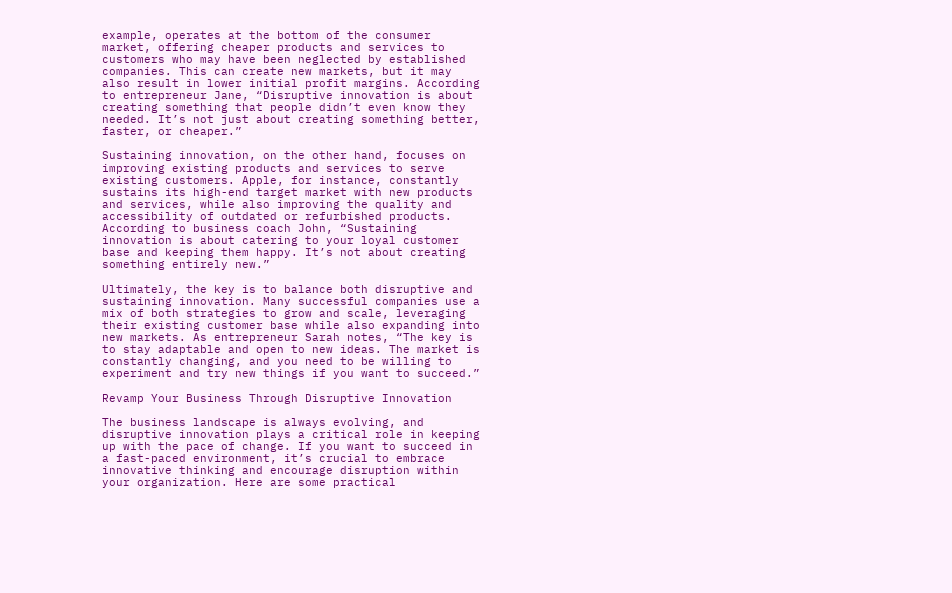example, operates at the bottom of the consumer market, offering cheaper products and services to customers who may have been neglected by established companies. This can create new markets, but it may also result in lower initial profit margins. According to entrepreneur Jane, “Disruptive innovation is about creating something that people didn’t even know they needed. It’s not just about creating something better, faster, or cheaper.”

Sustaining innovation, on the other hand, focuses on improving existing products and services to serve existing customers. Apple, for instance, constantly sustains its high-end target market with new products and services, while also improving the quality and accessibility of outdated or refurbished products. According to business coach John, “Sustaining innovation is about catering to your loyal customer base and keeping them happy. It’s not about creating something entirely new.”

Ultimately, the key is to balance both disruptive and sustaining innovation. Many successful companies use a mix of both strategies to grow and scale, leveraging their existing customer base while also expanding into new markets. As entrepreneur Sarah notes, “The key is to stay adaptable and open to new ideas. The market is constantly changing, and you need to be willing to experiment and try new things if you want to succeed.”

Revamp Your Business Through Disruptive Innovation

The business landscape is always evolving, and disruptive innovation plays a critical role in keeping up with the pace of change. If you want to succeed in a fast-paced environment, it’s crucial to embrace innovative thinking and encourage disruption within your organization. Here are some practical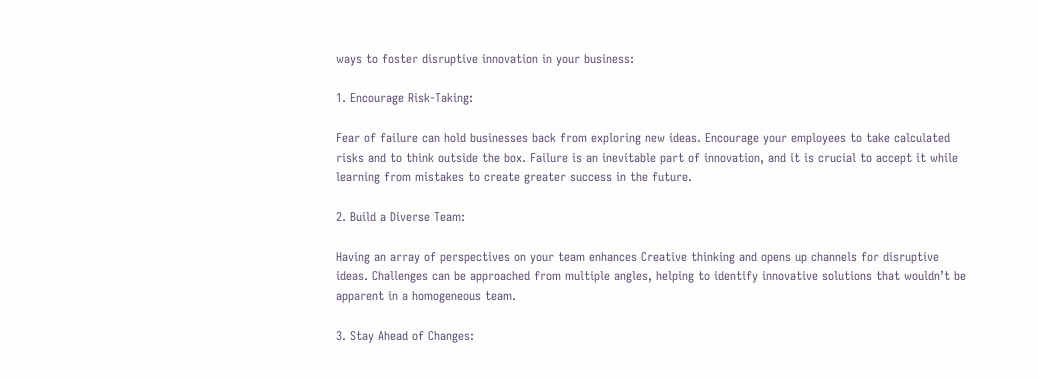ways to foster disruptive innovation in your business:

1. Encourage Risk-Taking:

Fear of failure can hold businesses back from exploring new ideas. Encourage your employees to take calculated risks and to think outside the box. Failure is an inevitable part of innovation, and it is crucial to accept it while learning from mistakes to create greater success in the future.

2. Build a Diverse Team:

Having an array of perspectives on your team enhances Creative thinking and opens up channels for disruptive ideas. Challenges can be approached from multiple angles, helping to identify innovative solutions that wouldn’t be apparent in a homogeneous team.

3. Stay Ahead of Changes: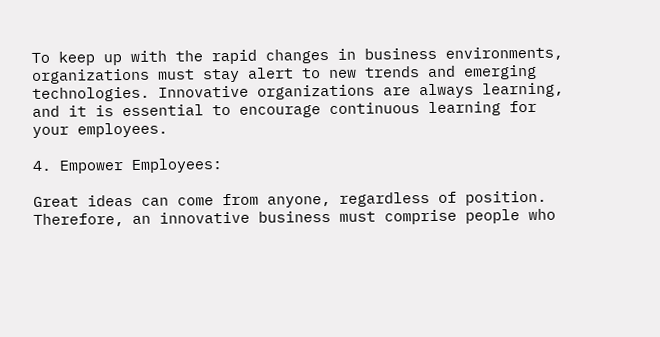To keep up with the rapid changes in business environments, organizations must stay alert to new trends and emerging technologies. Innovative organizations are always learning, and it is essential to encourage continuous learning for your employees.

4. Empower Employees:

Great ideas can come from anyone, regardless of position. Therefore, an innovative business must comprise people who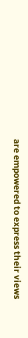are empowered to express their views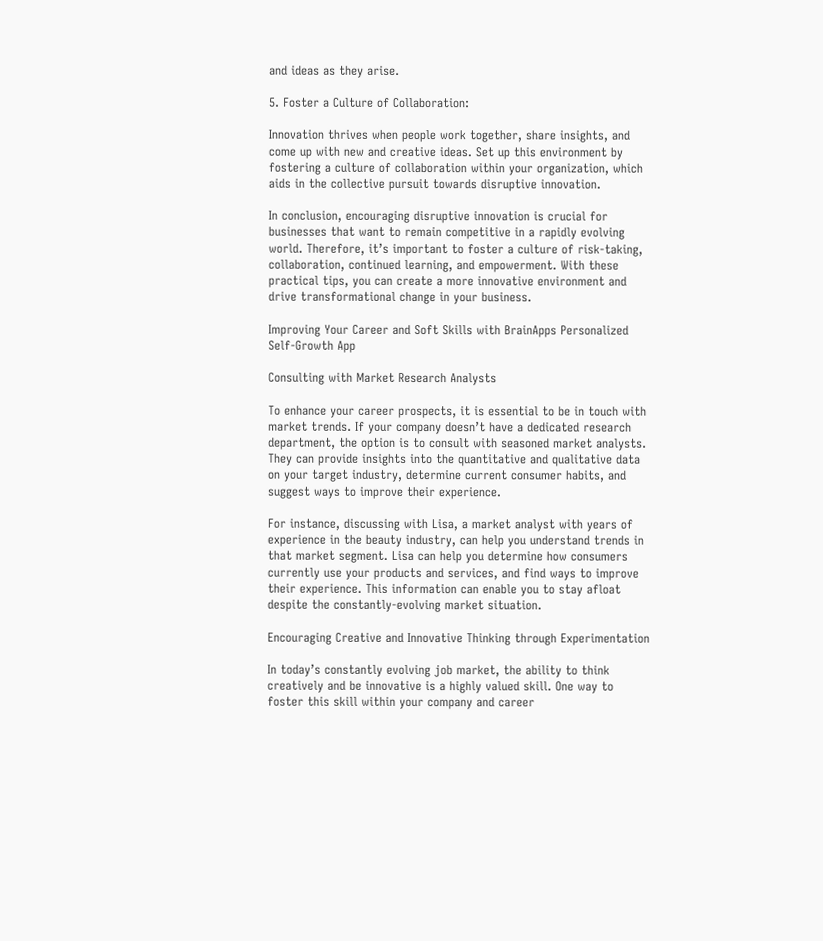and ideas as they arise.

5. Foster a Culture of Collaboration:

Innovation thrives when people work together, share insights, and come up with new and creative ideas. Set up this environment by fostering a culture of collaboration within your organization, which aids in the collective pursuit towards disruptive innovation.

In conclusion, encouraging disruptive innovation is crucial for businesses that want to remain competitive in a rapidly evolving world. Therefore, it’s important to foster a culture of risk-taking, collaboration, continued learning, and empowerment. With these practical tips, you can create a more innovative environment and drive transformational change in your business.

Improving Your Career and Soft Skills with BrainApps Personalized Self-Growth App

Consulting with Market Research Analysts

To enhance your career prospects, it is essential to be in touch with market trends. If your company doesn’t have a dedicated research department, the option is to consult with seasoned market analysts. They can provide insights into the quantitative and qualitative data on your target industry, determine current consumer habits, and suggest ways to improve their experience.

For instance, discussing with Lisa, a market analyst with years of experience in the beauty industry, can help you understand trends in that market segment. Lisa can help you determine how consumers currently use your products and services, and find ways to improve their experience. This information can enable you to stay afloat despite the constantly-evolving market situation.

Encouraging Creative and Innovative Thinking through Experimentation

In today’s constantly evolving job market, the ability to think creatively and be innovative is a highly valued skill. One way to foster this skill within your company and career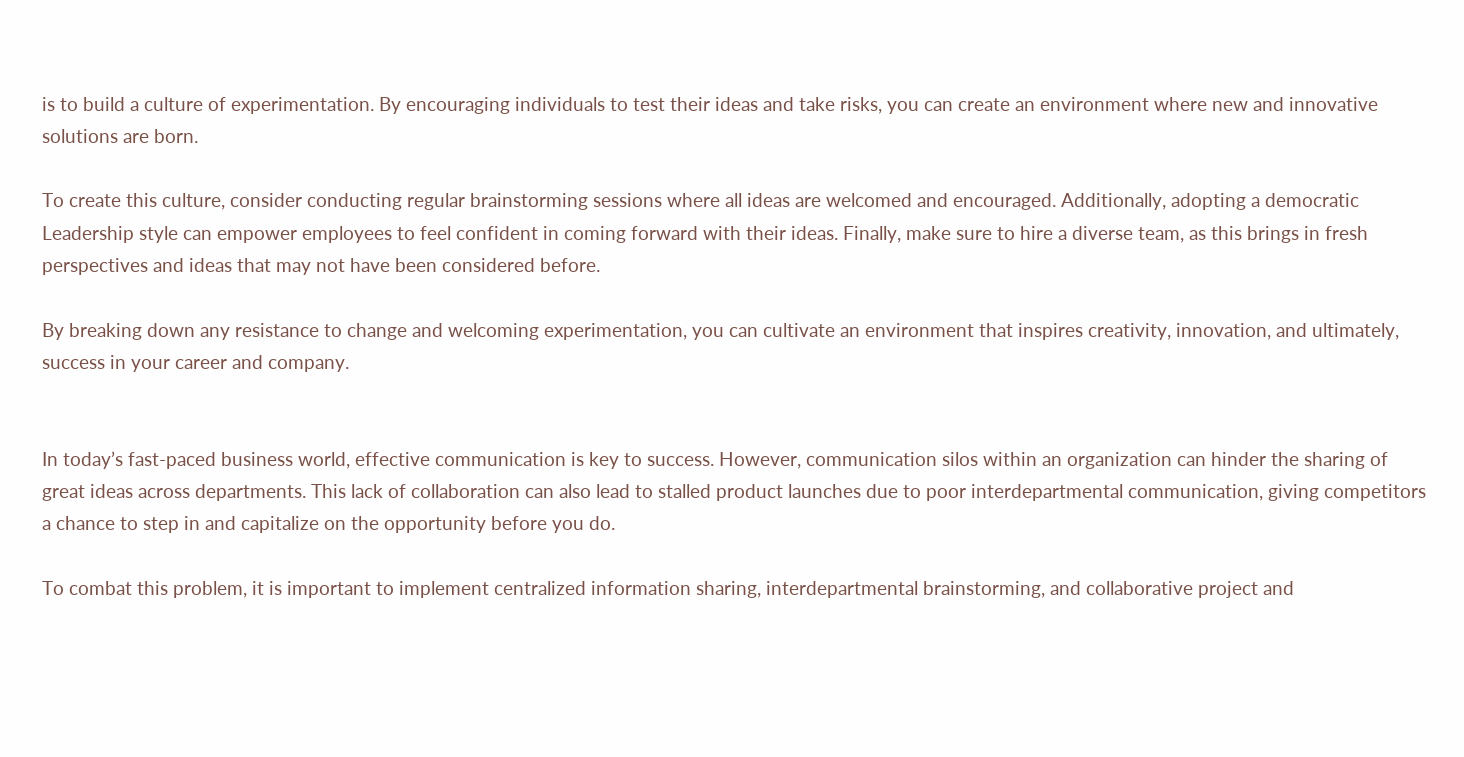is to build a culture of experimentation. By encouraging individuals to test their ideas and take risks, you can create an environment where new and innovative solutions are born.

To create this culture, consider conducting regular brainstorming sessions where all ideas are welcomed and encouraged. Additionally, adopting a democratic Leadership style can empower employees to feel confident in coming forward with their ideas. Finally, make sure to hire a diverse team, as this brings in fresh perspectives and ideas that may not have been considered before.

By breaking down any resistance to change and welcoming experimentation, you can cultivate an environment that inspires creativity, innovation, and ultimately, success in your career and company.


In today’s fast-paced business world, effective communication is key to success. However, communication silos within an organization can hinder the sharing of great ideas across departments. This lack of collaboration can also lead to stalled product launches due to poor interdepartmental communication, giving competitors a chance to step in and capitalize on the opportunity before you do.

To combat this problem, it is important to implement centralized information sharing, interdepartmental brainstorming, and collaborative project and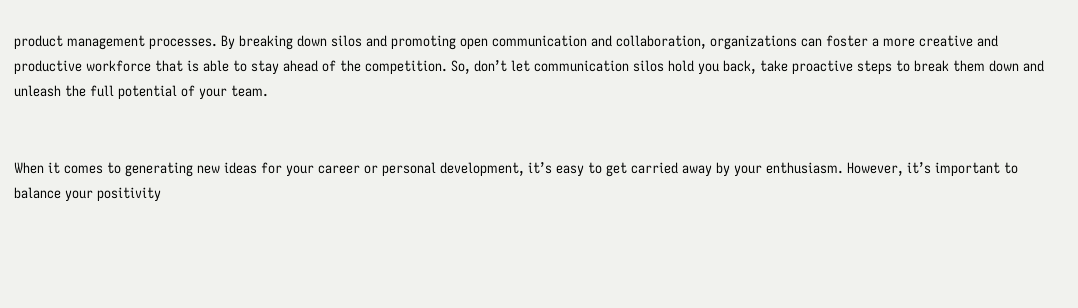product management processes. By breaking down silos and promoting open communication and collaboration, organizations can foster a more creative and productive workforce that is able to stay ahead of the competition. So, don’t let communication silos hold you back, take proactive steps to break them down and unleash the full potential of your team.


When it comes to generating new ideas for your career or personal development, it’s easy to get carried away by your enthusiasm. However, it’s important to balance your positivity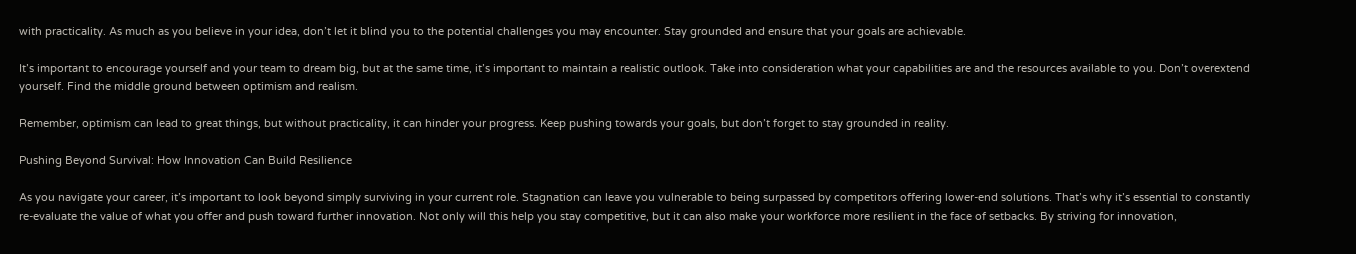with practicality. As much as you believe in your idea, don’t let it blind you to the potential challenges you may encounter. Stay grounded and ensure that your goals are achievable.

It’s important to encourage yourself and your team to dream big, but at the same time, it’s important to maintain a realistic outlook. Take into consideration what your capabilities are and the resources available to you. Don’t overextend yourself. Find the middle ground between optimism and realism.

Remember, optimism can lead to great things, but without practicality, it can hinder your progress. Keep pushing towards your goals, but don’t forget to stay grounded in reality.

Pushing Beyond Survival: How Innovation Can Build Resilience

As you navigate your career, it’s important to look beyond simply surviving in your current role. Stagnation can leave you vulnerable to being surpassed by competitors offering lower-end solutions. That’s why it’s essential to constantly re-evaluate the value of what you offer and push toward further innovation. Not only will this help you stay competitive, but it can also make your workforce more resilient in the face of setbacks. By striving for innovation,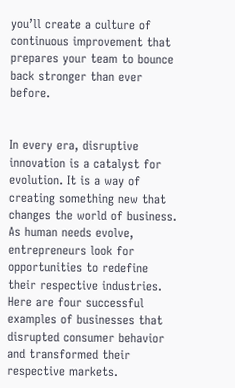you’ll create a culture of continuous improvement that prepares your team to bounce back stronger than ever before.


In every era, disruptive innovation is a catalyst for evolution. It is a way of creating something new that changes the world of business. As human needs evolve, entrepreneurs look for opportunities to redefine their respective industries. Here are four successful examples of businesses that disrupted consumer behavior and transformed their respective markets.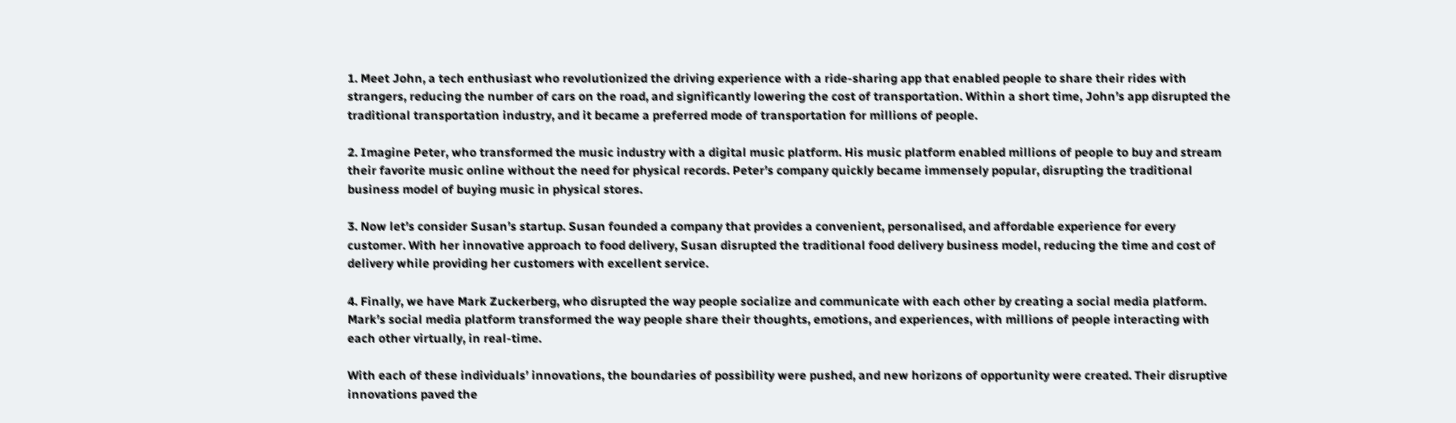1. Meet John, a tech enthusiast who revolutionized the driving experience with a ride-sharing app that enabled people to share their rides with strangers, reducing the number of cars on the road, and significantly lowering the cost of transportation. Within a short time, John’s app disrupted the traditional transportation industry, and it became a preferred mode of transportation for millions of people.

2. Imagine Peter, who transformed the music industry with a digital music platform. His music platform enabled millions of people to buy and stream their favorite music online without the need for physical records. Peter’s company quickly became immensely popular, disrupting the traditional business model of buying music in physical stores.

3. Now let’s consider Susan’s startup. Susan founded a company that provides a convenient, personalised, and affordable experience for every customer. With her innovative approach to food delivery, Susan disrupted the traditional food delivery business model, reducing the time and cost of delivery while providing her customers with excellent service.

4. Finally, we have Mark Zuckerberg, who disrupted the way people socialize and communicate with each other by creating a social media platform. Mark’s social media platform transformed the way people share their thoughts, emotions, and experiences, with millions of people interacting with each other virtually, in real-time.

With each of these individuals’ innovations, the boundaries of possibility were pushed, and new horizons of opportunity were created. Their disruptive innovations paved the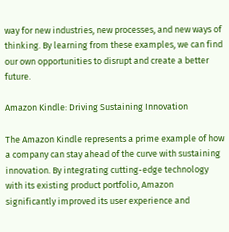way for new industries, new processes, and new ways of thinking. By learning from these examples, we can find our own opportunities to disrupt and create a better future.

Amazon Kindle: Driving Sustaining Innovation

The Amazon Kindle represents a prime example of how a company can stay ahead of the curve with sustaining innovation. By integrating cutting-edge technology with its existing product portfolio, Amazon significantly improved its user experience and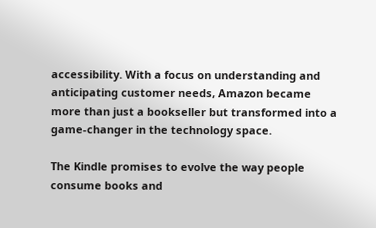accessibility. With a focus on understanding and anticipating customer needs, Amazon became more than just a bookseller but transformed into a game-changer in the technology space.

The Kindle promises to evolve the way people consume books and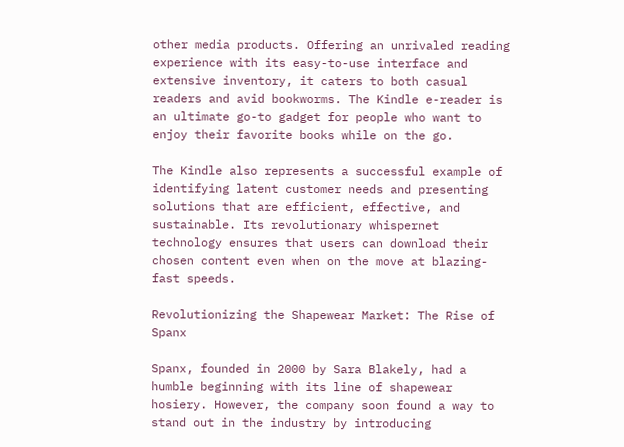other media products. Offering an unrivaled reading experience with its easy-to-use interface and extensive inventory, it caters to both casual readers and avid bookworms. The Kindle e-reader is an ultimate go-to gadget for people who want to enjoy their favorite books while on the go.

The Kindle also represents a successful example of identifying latent customer needs and presenting solutions that are efficient, effective, and sustainable. Its revolutionary whispernet technology ensures that users can download their chosen content even when on the move at blazing-fast speeds.

Revolutionizing the Shapewear Market: The Rise of Spanx

Spanx, founded in 2000 by Sara Blakely, had a humble beginning with its line of shapewear hosiery. However, the company soon found a way to stand out in the industry by introducing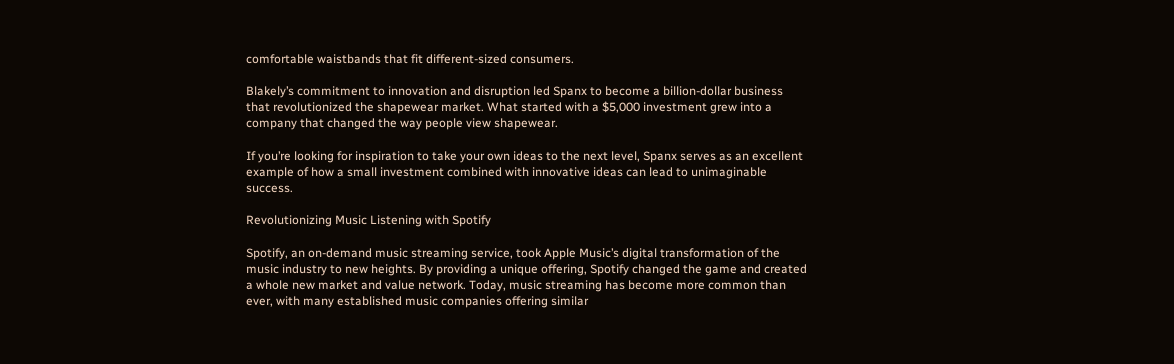comfortable waistbands that fit different-sized consumers.

Blakely’s commitment to innovation and disruption led Spanx to become a billion-dollar business that revolutionized the shapewear market. What started with a $5,000 investment grew into a company that changed the way people view shapewear.

If you’re looking for inspiration to take your own ideas to the next level, Spanx serves as an excellent example of how a small investment combined with innovative ideas can lead to unimaginable success.

Revolutionizing Music Listening with Spotify

Spotify, an on-demand music streaming service, took Apple Music’s digital transformation of the music industry to new heights. By providing a unique offering, Spotify changed the game and created a whole new market and value network. Today, music streaming has become more common than ever, with many established music companies offering similar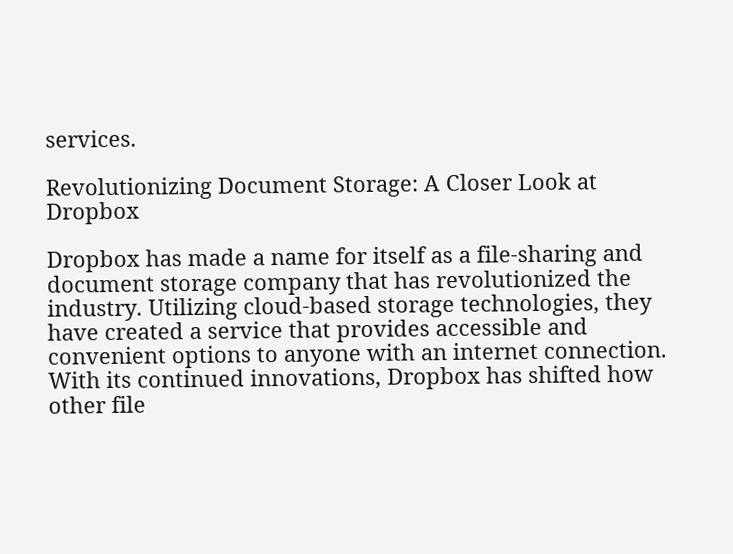services.

Revolutionizing Document Storage: A Closer Look at Dropbox

Dropbox has made a name for itself as a file-sharing and document storage company that has revolutionized the industry. Utilizing cloud-based storage technologies, they have created a service that provides accessible and convenient options to anyone with an internet connection. With its continued innovations, Dropbox has shifted how other file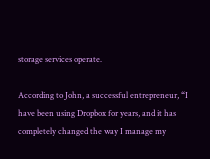storage services operate.

According to John, a successful entrepreneur, “I have been using Dropbox for years, and it has completely changed the way I manage my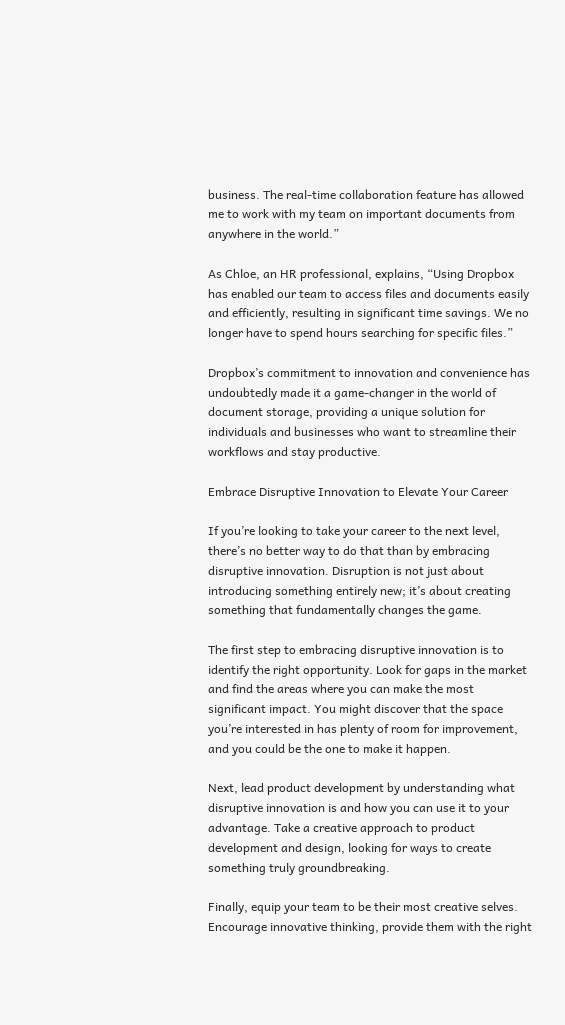business. The real-time collaboration feature has allowed me to work with my team on important documents from anywhere in the world.”

As Chloe, an HR professional, explains, “Using Dropbox has enabled our team to access files and documents easily and efficiently, resulting in significant time savings. We no longer have to spend hours searching for specific files.”

Dropbox’s commitment to innovation and convenience has undoubtedly made it a game-changer in the world of document storage, providing a unique solution for individuals and businesses who want to streamline their workflows and stay productive.

Embrace Disruptive Innovation to Elevate Your Career

If you’re looking to take your career to the next level, there’s no better way to do that than by embracing disruptive innovation. Disruption is not just about introducing something entirely new; it’s about creating something that fundamentally changes the game.

The first step to embracing disruptive innovation is to identify the right opportunity. Look for gaps in the market and find the areas where you can make the most significant impact. You might discover that the space you’re interested in has plenty of room for improvement, and you could be the one to make it happen.

Next, lead product development by understanding what disruptive innovation is and how you can use it to your advantage. Take a creative approach to product development and design, looking for ways to create something truly groundbreaking.

Finally, equip your team to be their most creative selves. Encourage innovative thinking, provide them with the right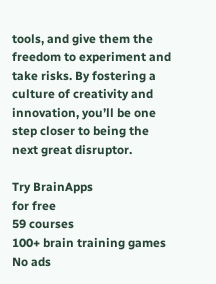tools, and give them the freedom to experiment and take risks. By fostering a culture of creativity and innovation, you’ll be one step closer to being the next great disruptor.

Try BrainApps
for free
59 courses
100+ brain training games
No ads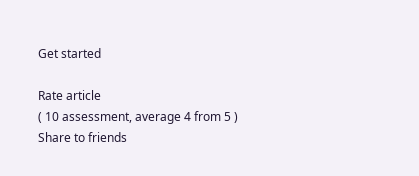Get started

Rate article
( 10 assessment, average 4 from 5 )
Share to friends